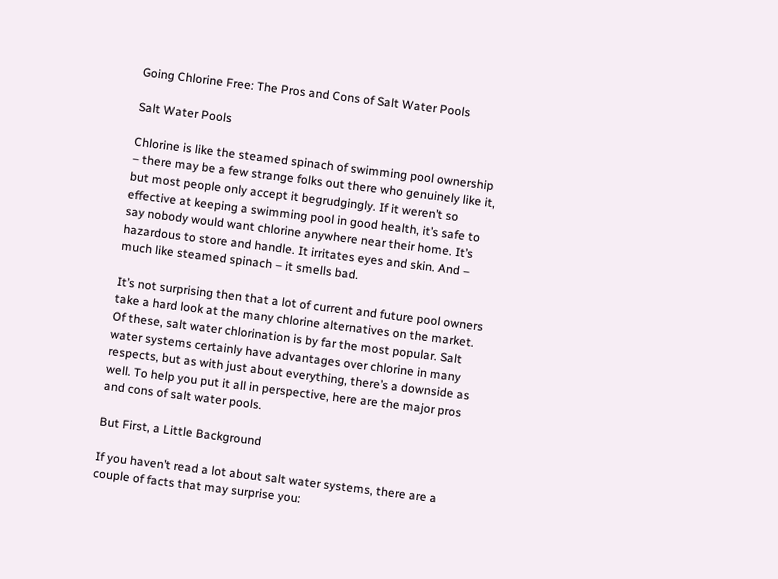Going Chlorine Free: The Pros and Cons of Salt Water Pools

Salt Water Pools

Chlorine is like the steamed spinach of swimming pool ownership – there may be a few strange folks out there who genuinely like it, but most people only accept it begrudgingly. If it weren’t so effective at keeping a swimming pool in good health, it’s safe to say nobody would want chlorine anywhere near their home. It’s hazardous to store and handle. It irritates eyes and skin. And – much like steamed spinach – it smells bad.

It’s not surprising then that a lot of current and future pool owners take a hard look at the many chlorine alternatives on the market. Of these, salt water chlorination is by far the most popular. Salt water systems certainly have advantages over chlorine in many respects, but as with just about everything, there’s a downside as well. To help you put it all in perspective, here are the major pros and cons of salt water pools.

But First, a Little Background

If you haven’t read a lot about salt water systems, there are a couple of facts that may surprise you: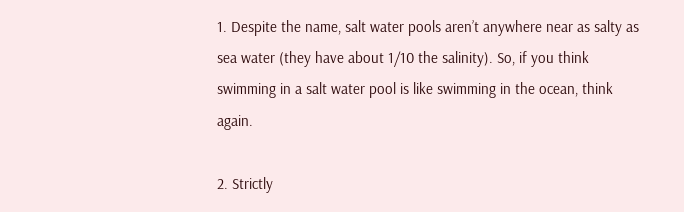1. Despite the name, salt water pools aren’t anywhere near as salty as sea water (they have about 1/10 the salinity). So, if you think swimming in a salt water pool is like swimming in the ocean, think again.

2. Strictly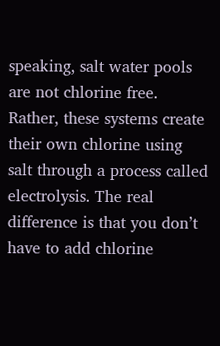speaking, salt water pools are not chlorine free. Rather, these systems create their own chlorine using salt through a process called electrolysis. The real difference is that you don’t have to add chlorine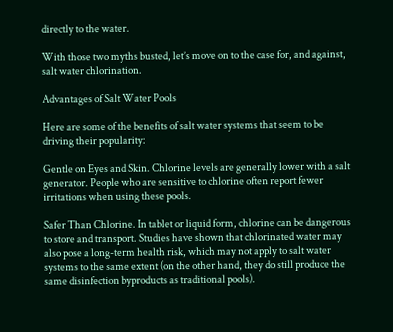directly to the water.

With those two myths busted, let’s move on to the case for, and against, salt water chlorination.

Advantages of Salt Water Pools

Here are some of the benefits of salt water systems that seem to be driving their popularity:

Gentle on Eyes and Skin. Chlorine levels are generally lower with a salt generator. People who are sensitive to chlorine often report fewer irritations when using these pools.

Safer Than Chlorine. In tablet or liquid form, chlorine can be dangerous to store and transport. Studies have shown that chlorinated water may also pose a long-term health risk, which may not apply to salt water systems to the same extent (on the other hand, they do still produce the same disinfection byproducts as traditional pools).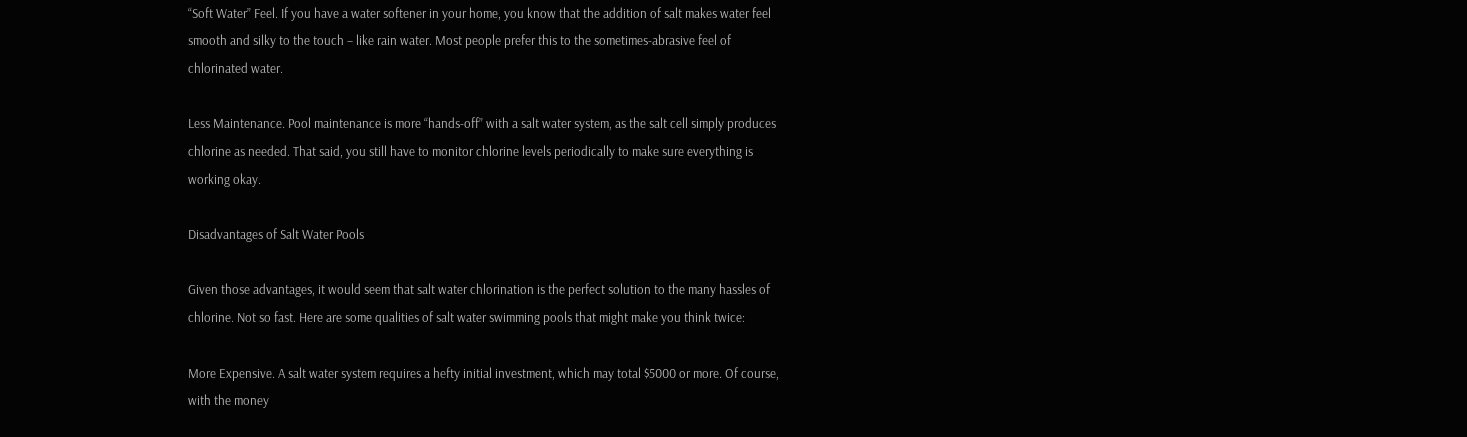“Soft Water” Feel. If you have a water softener in your home, you know that the addition of salt makes water feel smooth and silky to the touch – like rain water. Most people prefer this to the sometimes-abrasive feel of chlorinated water.

Less Maintenance. Pool maintenance is more “hands-off” with a salt water system, as the salt cell simply produces chlorine as needed. That said, you still have to monitor chlorine levels periodically to make sure everything is working okay.

Disadvantages of Salt Water Pools

Given those advantages, it would seem that salt water chlorination is the perfect solution to the many hassles of chlorine. Not so fast. Here are some qualities of salt water swimming pools that might make you think twice:

More Expensive. A salt water system requires a hefty initial investment, which may total $5000 or more. Of course, with the money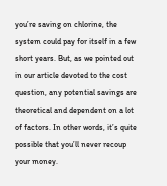you’re saving on chlorine, the system could pay for itself in a few short years. But, as we pointed out in our article devoted to the cost question, any potential savings are theoretical and dependent on a lot of factors. In other words, it’s quite possible that you’ll never recoup your money.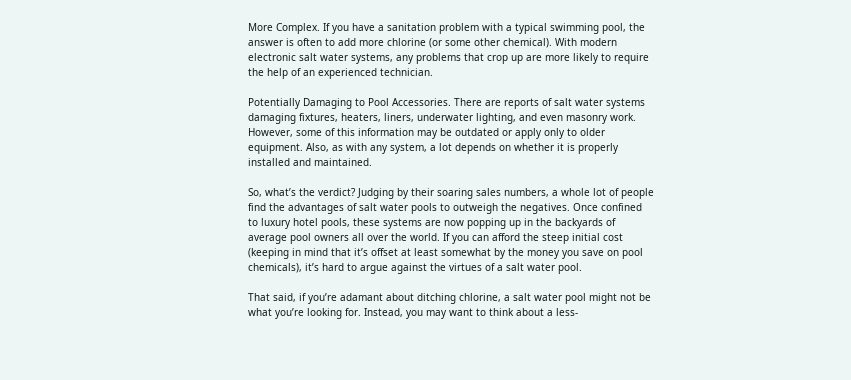More Complex. If you have a sanitation problem with a typical swimming pool, the answer is often to add more chlorine (or some other chemical). With modern electronic salt water systems, any problems that crop up are more likely to require the help of an experienced technician.

Potentially Damaging to Pool Accessories. There are reports of salt water systems damaging fixtures, heaters, liners, underwater lighting, and even masonry work. However, some of this information may be outdated or apply only to older equipment. Also, as with any system, a lot depends on whether it is properly installed and maintained.

So, what’s the verdict? Judging by their soaring sales numbers, a whole lot of people find the advantages of salt water pools to outweigh the negatives. Once confined to luxury hotel pools, these systems are now popping up in the backyards of average pool owners all over the world. If you can afford the steep initial cost (keeping in mind that it’s offset at least somewhat by the money you save on pool chemicals), it’s hard to argue against the virtues of a salt water pool.

That said, if you’re adamant about ditching chlorine, a salt water pool might not be what you’re looking for. Instead, you may want to think about a less-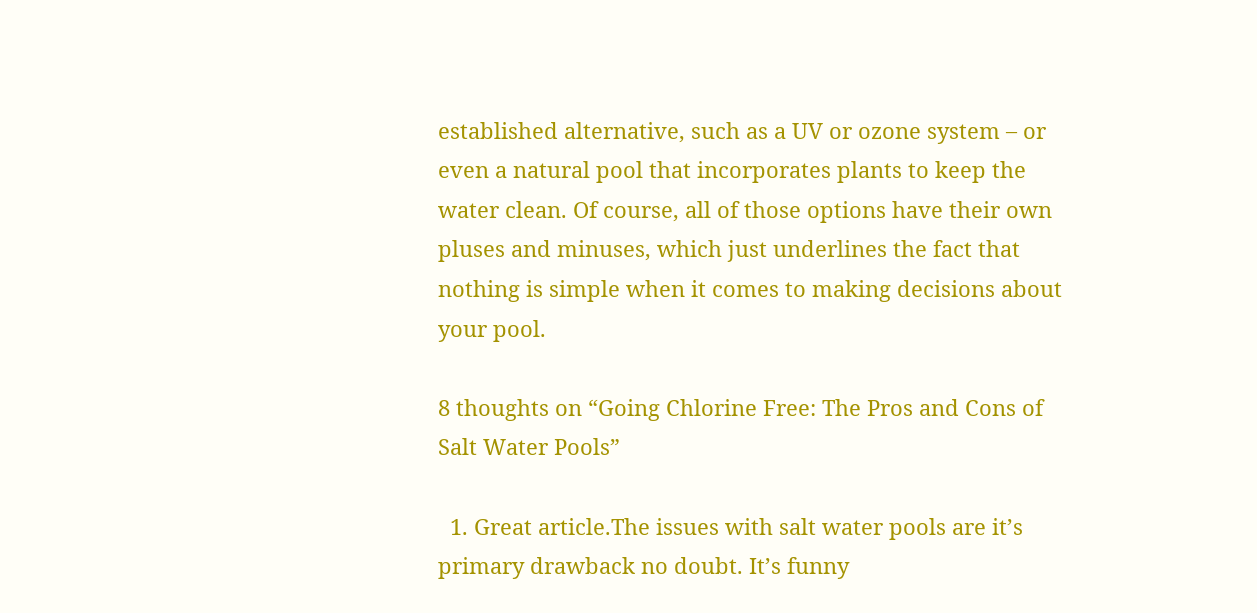established alternative, such as a UV or ozone system – or even a natural pool that incorporates plants to keep the water clean. Of course, all of those options have their own pluses and minuses, which just underlines the fact that nothing is simple when it comes to making decisions about your pool.

8 thoughts on “Going Chlorine Free: The Pros and Cons of Salt Water Pools”

  1. Great article.The issues with salt water pools are it’s primary drawback no doubt. It’s funny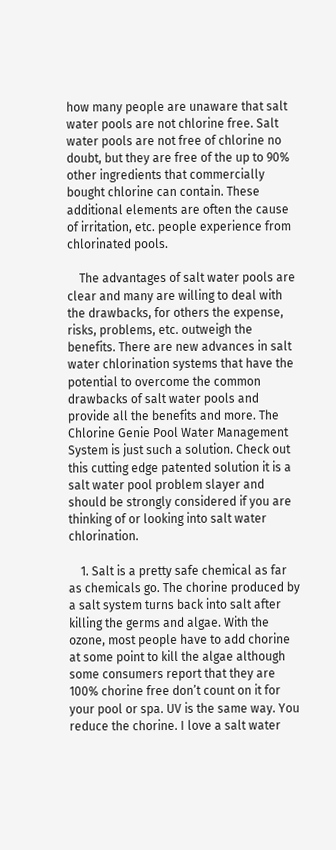how many people are unaware that salt water pools are not chlorine free. Salt water pools are not free of chlorine no doubt, but they are free of the up to 90% other ingredients that commercially bought chlorine can contain. These additional elements are often the cause of irritation, etc. people experience from chlorinated pools.

    The advantages of salt water pools are clear and many are willing to deal with the drawbacks, for others the expense, risks, problems, etc. outweigh the benefits. There are new advances in salt water chlorination systems that have the potential to overcome the common drawbacks of salt water pools and provide all the benefits and more. The Chlorine Genie Pool Water Management System is just such a solution. Check out this cutting edge patented solution it is a salt water pool problem slayer and should be strongly considered if you are thinking of or looking into salt water chlorination.

    1. Salt is a pretty safe chemical as far as chemicals go. The chorine produced by a salt system turns back into salt after killing the germs and algae. With the ozone, most people have to add chorine at some point to kill the algae although some consumers report that they are 100% chorine free don’t count on it for your pool or spa. UV is the same way. You reduce the chorine. I love a salt water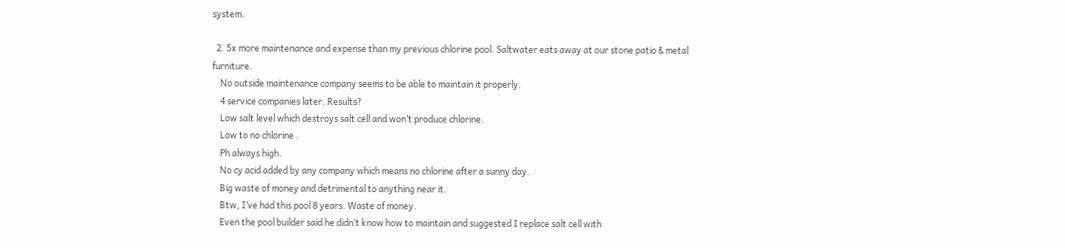system.

  2. 5x more maintenance and expense than my previous chlorine pool. Saltwater eats away at our stone patio & metal furniture.
    No outside maintenance company seems to be able to maintain it properly.
    4 service companies later. Results?
    Low salt level which destroys salt cell and won’t produce chlorine.
    Low to no chlorine .
    Ph always high.
    No cy acid added by any company which means no chlorine after a sunny day.
    Big waste of money and detrimental to anything near it.
    Btw, I’ve had this pool 8 years. Waste of money.
    Even the pool builder said he didn’t know how to maintain and suggested I replace salt cell with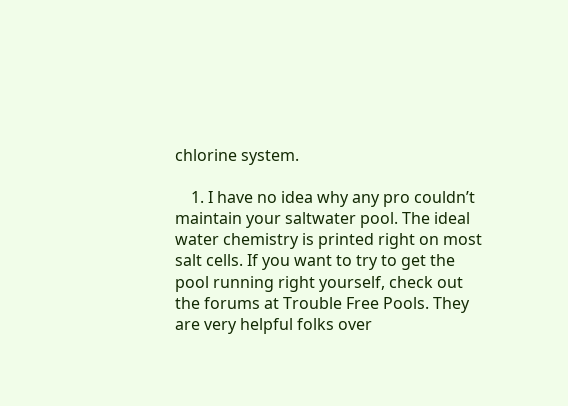chlorine system.

    1. I have no idea why any pro couldn’t maintain your saltwater pool. The ideal water chemistry is printed right on most salt cells. If you want to try to get the pool running right yourself, check out the forums at Trouble Free Pools. They are very helpful folks over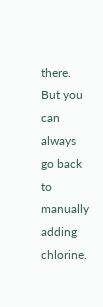there. But you can always go back to manually adding chlorine.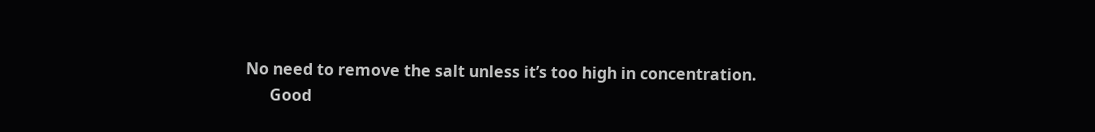No need to remove the salt unless it’s too high in concentration.
      Good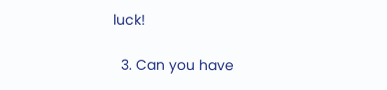luck!

  3. Can you have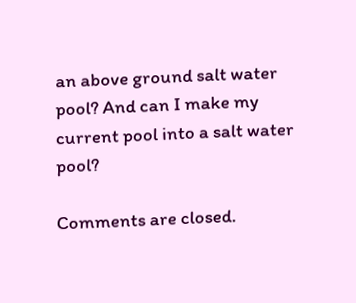an above ground salt water pool? And can I make my current pool into a salt water pool?

Comments are closed.